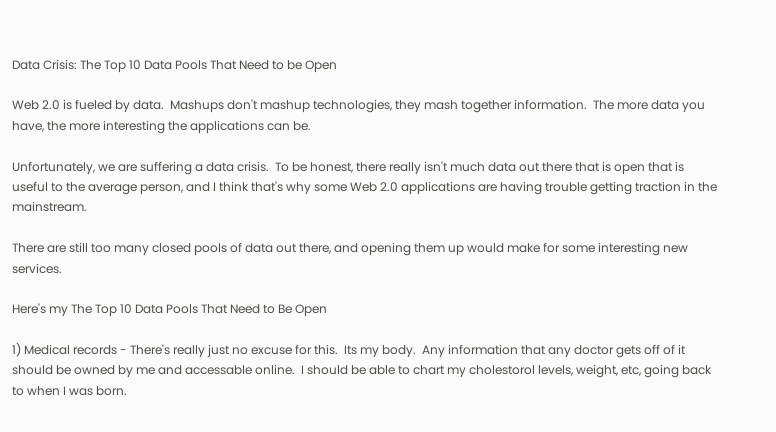Data Crisis: The Top 10 Data Pools That Need to be Open

Web 2.0 is fueled by data.  Mashups don't mashup technologies, they mash together information.  The more data you have, the more interesting the applications can be.

Unfortunately, we are suffering a data crisis.  To be honest, there really isn't much data out there that is open that is useful to the average person, and I think that's why some Web 2.0 applications are having trouble getting traction in the mainstream.

There are still too many closed pools of data out there, and opening them up would make for some interesting new services.

Here's my The Top 10 Data Pools That Need to Be Open

1) Medical records - There's really just no excuse for this.  Its my body.  Any information that any doctor gets off of it should be owned by me and accessable online.  I should be able to chart my cholestorol levels, weight, etc, going back to when I was born.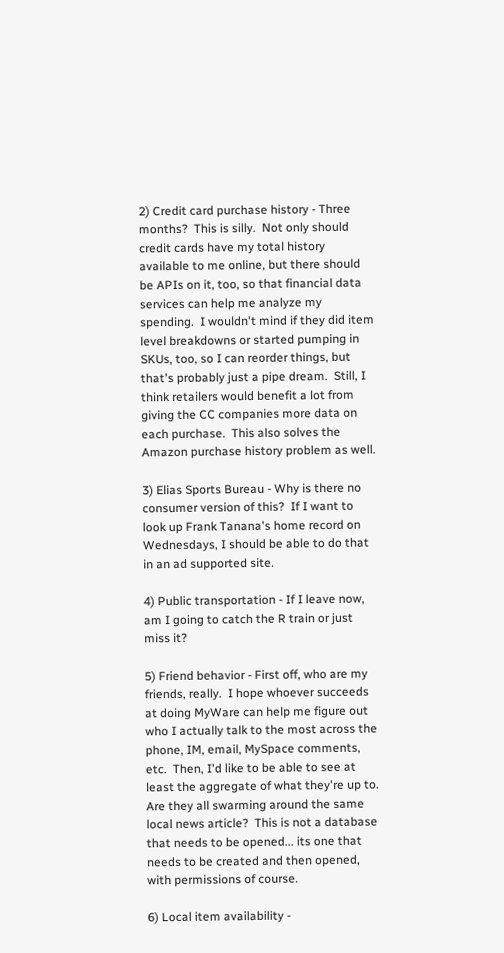2) Credit card purchase history - Three months?  This is silly.  Not only should credit cards have my total history available to me online, but there should be APIs on it, too, so that financial data services can help me analyze my spending.  I wouldn't mind if they did item level breakdowns or started pumping in SKUs, too, so I can reorder things, but that's probably just a pipe dream.  Still, I think retailers would benefit a lot from giving the CC companies more data on each purchase.  This also solves the Amazon purchase history problem as well.

3) Elias Sports Bureau - Why is there no consumer version of this?  If I want to look up Frank Tanana's home record on Wednesdays, I should be able to do that in an ad supported site.

4) Public transportation - If I leave now, am I going to catch the R train or just miss it?

5) Friend behavior - First off, who are my friends, really.  I hope whoever succeeds at doing MyWare can help me figure out who I actually talk to the most across the phone, IM, email, MySpace comments, etc.  Then, I'd like to be able to see at least the aggregate of what they're up to.  Are they all swarming around the same local news article?  This is not a database that needs to be opened... its one that needs to be created and then opened, with permissions of course.

6) Local item availability -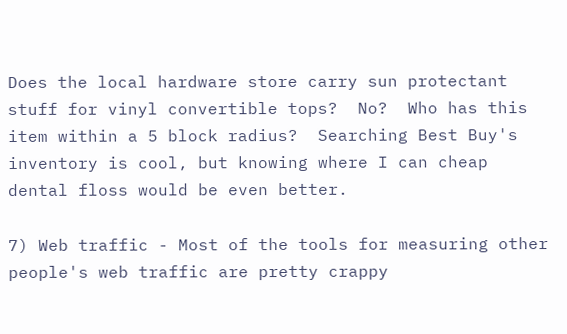Does the local hardware store carry sun protectant stuff for vinyl convertible tops?  No?  Who has this item within a 5 block radius?  Searching Best Buy's inventory is cool, but knowing where I can cheap dental floss would be even better.

7) Web traffic - Most of the tools for measuring other people's web traffic are pretty crappy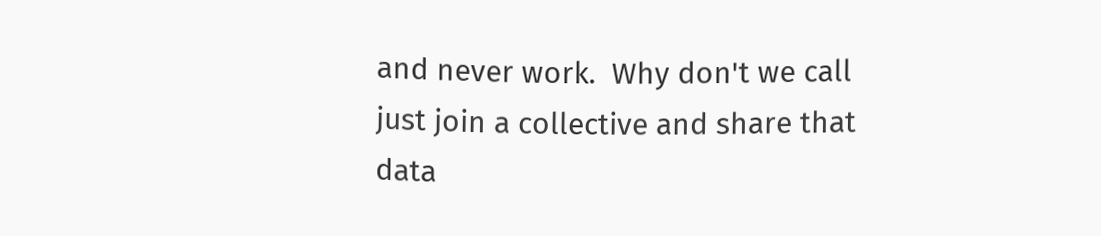and never work.  Why don't we call just join a collective and share that data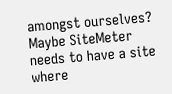amongst ourselves?  Maybe SiteMeter needs to have a site where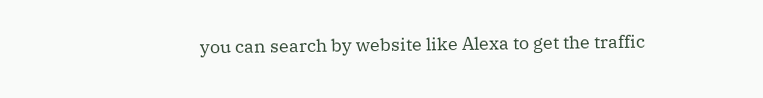you can search by website like Alexa to get the traffic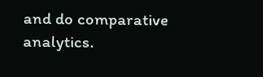and do comparative analytics.